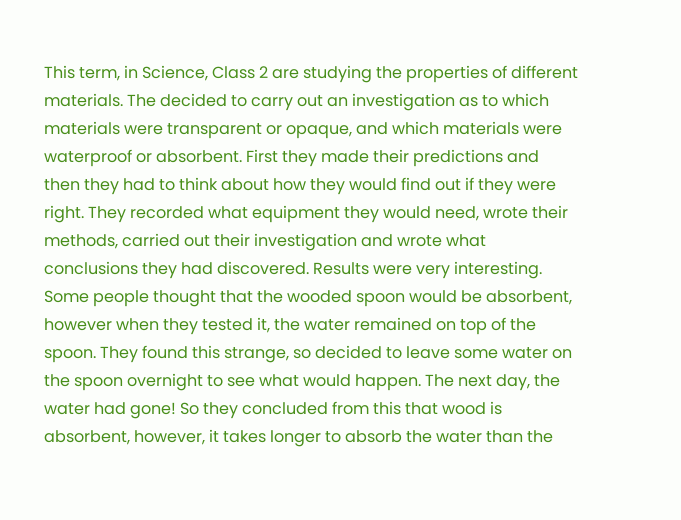This term, in Science, Class 2 are studying the properties of different materials. The decided to carry out an investigation as to which materials were transparent or opaque, and which materials were waterproof or absorbent. First they made their predictions and then they had to think about how they would find out if they were right. They recorded what equipment they would need, wrote their methods, carried out their investigation and wrote what conclusions they had discovered. Results were very interesting. Some people thought that the wooded spoon would be absorbent, however when they tested it, the water remained on top of the spoon. They found this strange, so decided to leave some water on the spoon overnight to see what would happen. The next day, the water had gone! So they concluded from this that wood is absorbent, however, it takes longer to absorb the water than the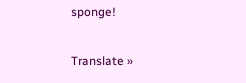sponge!

Translate »